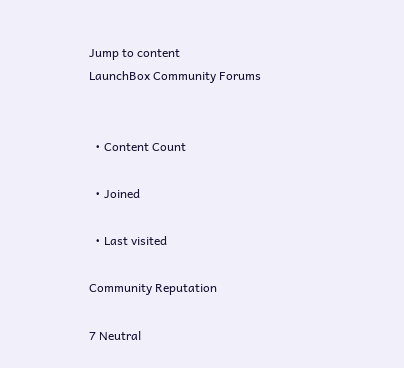Jump to content
LaunchBox Community Forums


  • Content Count

  • Joined

  • Last visited

Community Reputation

7 Neutral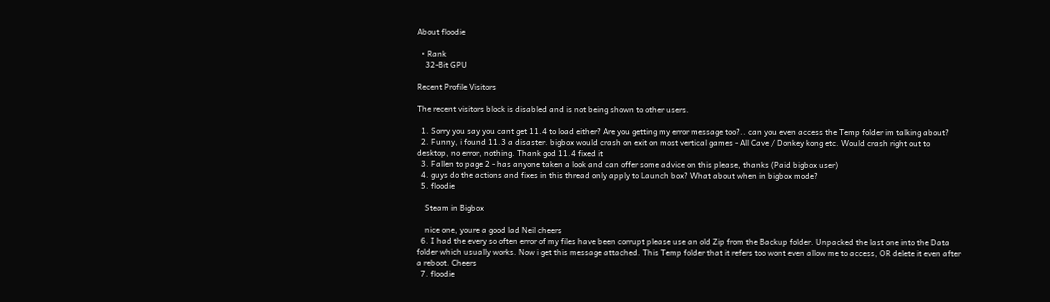About floodie

  • Rank
    32-Bit GPU

Recent Profile Visitors

The recent visitors block is disabled and is not being shown to other users.

  1. Sorry you say you cant get 11.4 to load either? Are you getting my error message too?.. can you even access the Temp folder im talking about?
  2. Funny, i found 11.3 a disaster. bigbox would crash on exit on most vertical games - All Cave / Donkey kong etc. Would crash right out to desktop, no error, nothing. Thank god 11.4 fixed it
  3. Fallen to page 2 - has anyone taken a look and can offer some advice on this please, thanks (Paid bigbox user)
  4. guys do the actions and fixes in this thread only apply to Launch box? What about when in bigbox mode?
  5. floodie

    Steam in Bigbox

    nice one, youre a good lad Neil cheers
  6. I had the every so often error of my files have been corrupt please use an old Zip from the Backup folder. Unpacked the last one into the Data folder which usually works. Now i get this message attached. This Temp folder that it refers too wont even allow me to access, OR delete it even after a reboot. Cheers
  7. floodie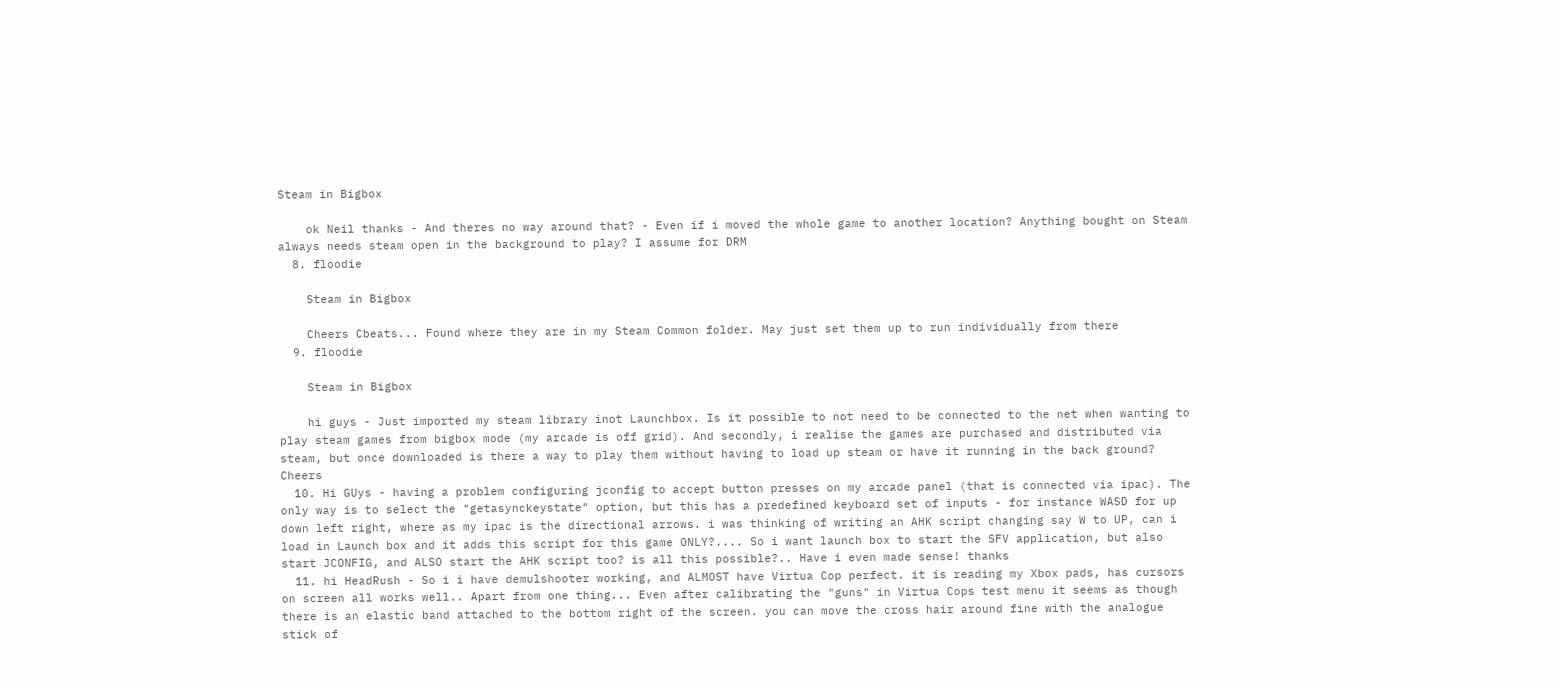Steam in Bigbox

    ok Neil thanks - And theres no way around that? - Even if i moved the whole game to another location? Anything bought on Steam always needs steam open in the background to play? I assume for DRM
  8. floodie

    Steam in Bigbox

    Cheers Cbeats... Found where they are in my Steam Common folder. May just set them up to run individually from there
  9. floodie

    Steam in Bigbox

    hi guys - Just imported my steam library inot Launchbox. Is it possible to not need to be connected to the net when wanting to play steam games from bigbox mode (my arcade is off grid). And secondly, i realise the games are purchased and distributed via steam, but once downloaded is there a way to play them without having to load up steam or have it running in the back ground? Cheers
  10. Hi GUys - having a problem configuring jconfig to accept button presses on my arcade panel (that is connected via ipac). The only way is to select the "getasynckeystate" option, but this has a predefined keyboard set of inputs - for instance WASD for up down left right, where as my ipac is the directional arrows. i was thinking of writing an AHK script changing say W to UP, can i load in Launch box and it adds this script for this game ONLY?.... So i want launch box to start the SFV application, but also start JCONFIG, and ALSO start the AHK script too? is all this possible?.. Have i even made sense! thanks
  11. hi HeadRush - So i i have demulshooter working, and ALMOST have Virtua Cop perfect. it is reading my Xbox pads, has cursors on screen all works well.. Apart from one thing... Even after calibrating the "guns" in Virtua Cops test menu it seems as though there is an elastic band attached to the bottom right of the screen. you can move the cross hair around fine with the analogue stick of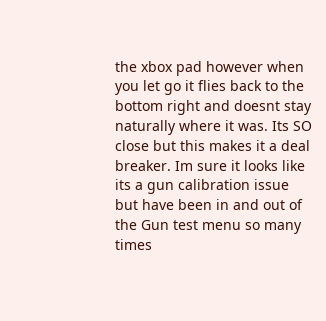the xbox pad however when you let go it flies back to the bottom right and doesnt stay naturally where it was. Its SO close but this makes it a deal breaker. Im sure it looks like its a gun calibration issue but have been in and out of the Gun test menu so many times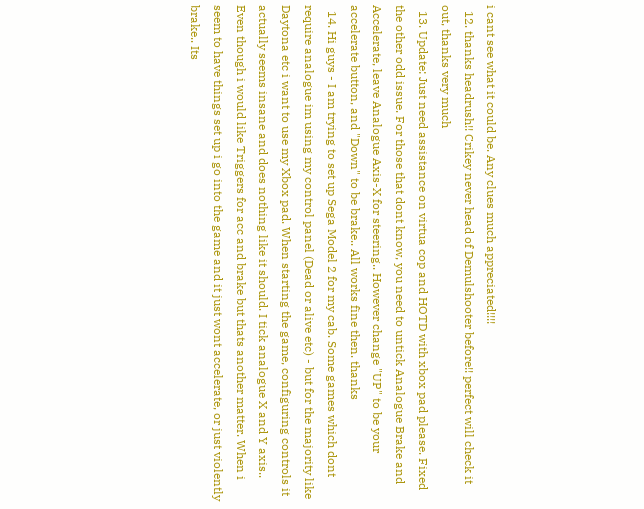i cant see what it could be. Any clues much appreciated!!!!
  12. thanks headrush!! Crikey never head of Demulshooter before!! perfect will check it out, thanks very much
  13. Update: Just need assistance on virtua cop and HOTD with xbox pad please. Fixed the other odd issue. For those that dont know, you need to untick Analogue Brake and Accelerate, leave Analogue Axis-X for steering.. However change "UP" to be your accelerate button, and "Down" to be brake.. All works fine then. thanks
  14. Hi guys - I am trying to set up Sega Model 2 for my cab. Some games which dont require analogue im using my control panel (Dead or alive etc) - but for the majority like Daytona etc i want to use my Xbox pad. When starting the game, configuring controls it actually seems insane and does nothing like it should. I tick analogue X and Y axis.. Even though i would like Triggers for acc and brake but thats another matter. When i seem to have things set up i go into the game and it just wont accelerate, or just violently brake.. Its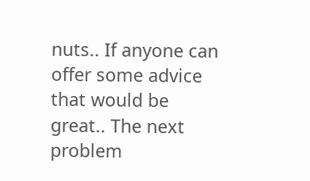nuts.. If anyone can offer some advice that would be great.. The next problem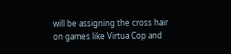will be assigning the cross hair on games like Virtua Cop and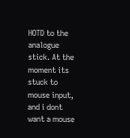HOTD to the analogue stick. At the moment its stuck to mouse input, and i dont want a mouse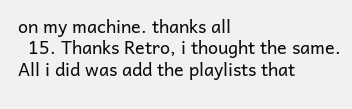on my machine. thanks all
  15. Thanks Retro, i thought the same. All i did was add the playlists that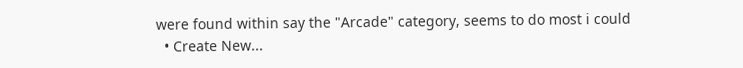were found within say the "Arcade" category, seems to do most i could
  • Create New...